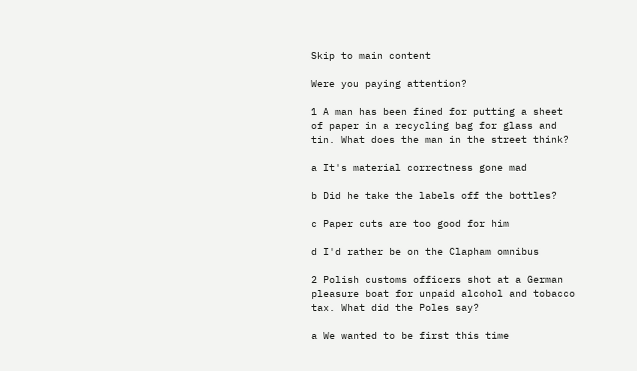Skip to main content

Were you paying attention?

1 A man has been fined for putting a sheet of paper in a recycling bag for glass and tin. What does the man in the street think?

a It's material correctness gone mad

b Did he take the labels off the bottles?

c Paper cuts are too good for him

d I'd rather be on the Clapham omnibus

2 Polish customs officers shot at a German pleasure boat for unpaid alcohol and tobacco tax. What did the Poles say?

a We wanted to be first this time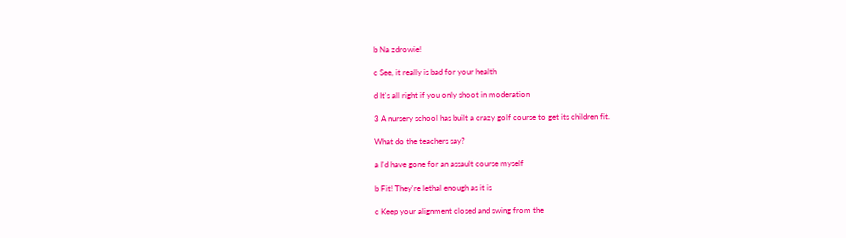b Na zdrowie!

c See, it really is bad for your health

d It's all right if you only shoot in moderation

3 A nursery school has built a crazy golf course to get its children fit.

What do the teachers say?

a I'd have gone for an assault course myself

b Fit! They're lethal enough as it is

c Keep your alignment closed and swing from the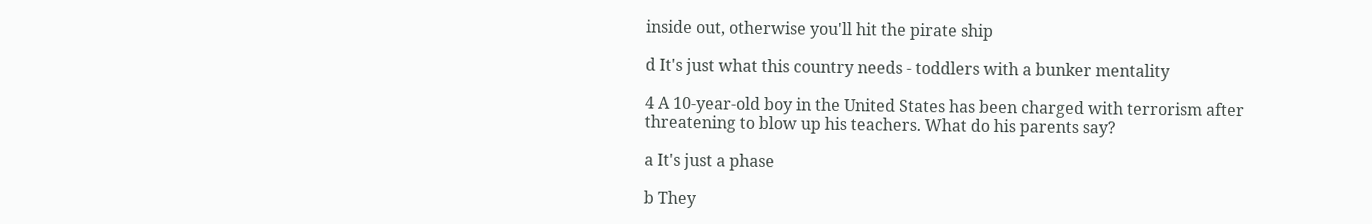inside out, otherwise you'll hit the pirate ship

d It's just what this country needs - toddlers with a bunker mentality

4 A 10-year-old boy in the United States has been charged with terrorism after threatening to blow up his teachers. What do his parents say?

a It's just a phase

b They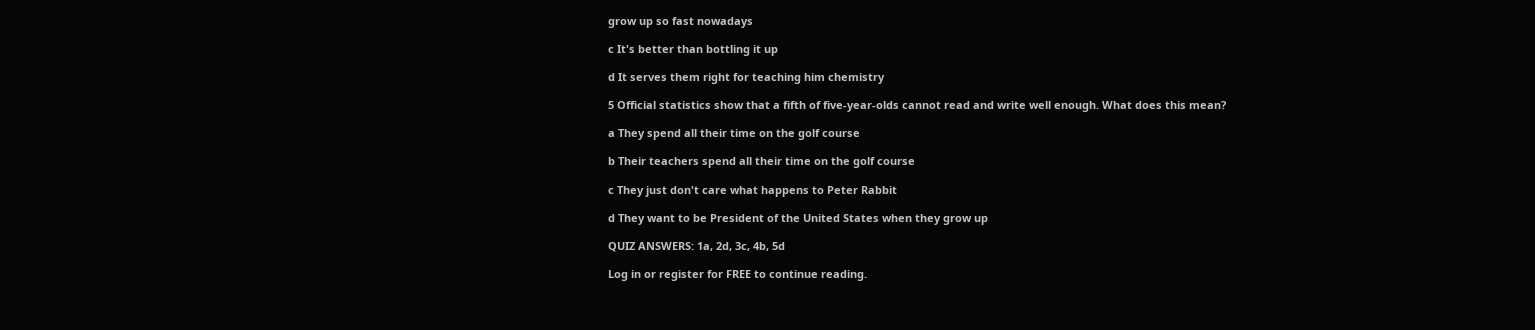grow up so fast nowadays

c It's better than bottling it up

d It serves them right for teaching him chemistry

5 Official statistics show that a fifth of five-year-olds cannot read and write well enough. What does this mean?

a They spend all their time on the golf course

b Their teachers spend all their time on the golf course

c They just don't care what happens to Peter Rabbit

d They want to be President of the United States when they grow up

QUIZ ANSWERS: 1a, 2d, 3c, 4b, 5d

Log in or register for FREE to continue reading.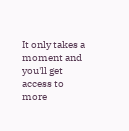It only takes a moment and you'll get access to more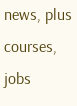news, plus courses, jobs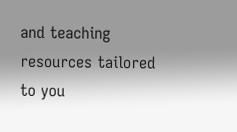and teaching resources tailored to you